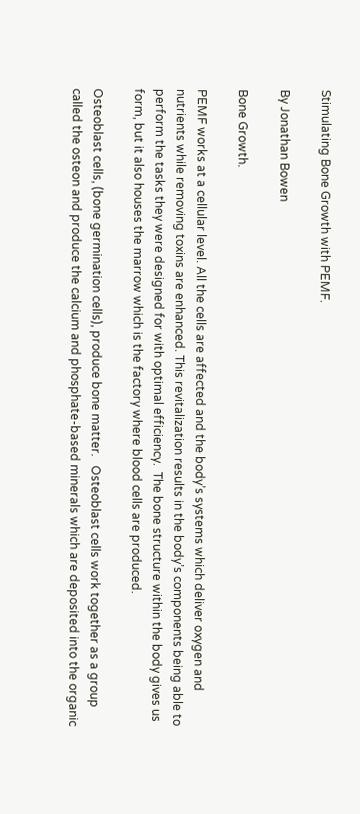Stimulating Bone Growth with PEMF.

By Jonathan Bowen

Bone Growth.

PEMF works at a cellular level. All the cells are affected and the body’s systems which deliver oxygen and nutrients while removing toxins are enhanced. This revitalization results in the body’s components being able to perform the tasks they were designed for with optimal efficiency.  The bone structure within the body gives us form, but it also houses the marrow which is the factory where blood cells are produced.

Osteoblast cells, (bone germination cells), produce bone matter.   Osteoblast cells work together as a group called the osteon and produce the calcium and phosphate-based minerals which are deposited into the organic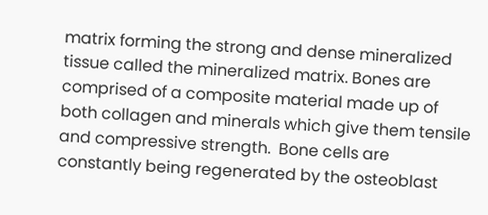matrix forming the strong and dense mineralized tissue called the mineralized matrix. Bones are comprised of a composite material made up of both collagen and minerals which give them tensile and compressive strength.  Bone cells are constantly being regenerated by the osteoblast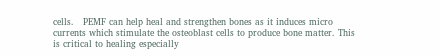cells.   PEMF can help heal and strengthen bones as it induces micro currents which stimulate the osteoblast cells to produce bone matter. This is critical to healing especially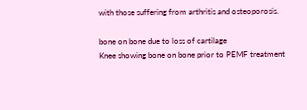with those suffering from arthritis and osteoporosis.

bone on bone due to loss of cartilage
Knee showing bone on bone prior to PEMF treatment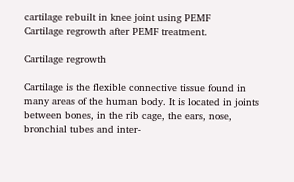cartilage rebuilt in knee joint using PEMF
Cartilage regrowth after PEMF treatment.

Cartilage regrowth

Cartilage is the flexible connective tissue found in many areas of the human body. It is located in joints between bones, in the rib cage, the ears, nose, bronchial tubes and inter-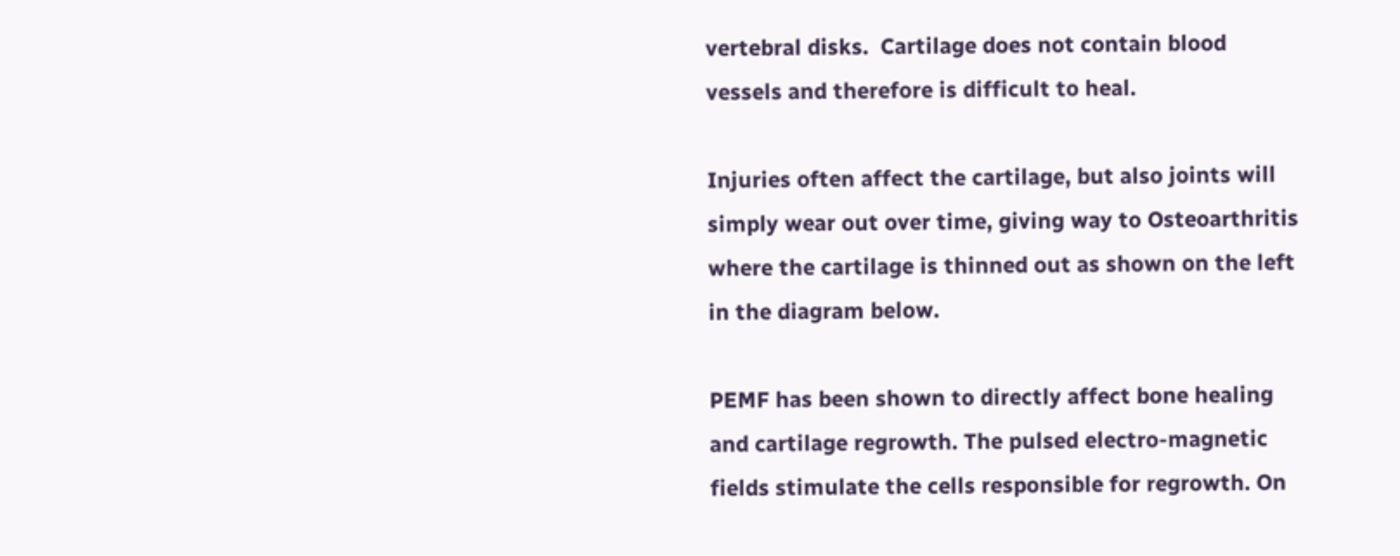vertebral disks.  Cartilage does not contain blood vessels and therefore is difficult to heal.

Injuries often affect the cartilage, but also joints will simply wear out over time, giving way to Osteoarthritis where the cartilage is thinned out as shown on the left in the diagram below.

PEMF has been shown to directly affect bone healing and cartilage regrowth. The pulsed electro-magnetic fields stimulate the cells responsible for regrowth. On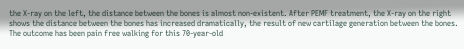the X-ray on the left, the distance between the bones is almost non-existent. After PEMF treatment, the X-ray on the right shows the distance between the bones has increased dramatically, the result of new cartilage generation between the bones. The outcome has been pain free walking for this 70-year-old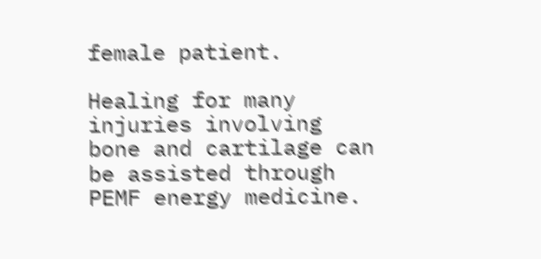female patient.

Healing for many injuries involving bone and cartilage can be assisted through PEMF energy medicine.